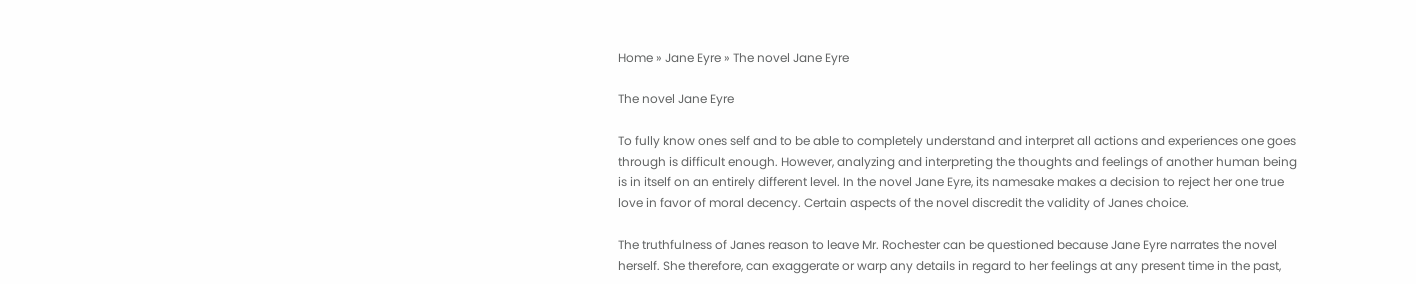Home » Jane Eyre » The novel Jane Eyre

The novel Jane Eyre

To fully know ones self and to be able to completely understand and interpret all actions and experiences one goes through is difficult enough. However, analyzing and interpreting the thoughts and feelings of another human being is in itself on an entirely different level. In the novel Jane Eyre, its namesake makes a decision to reject her one true love in favor of moral decency. Certain aspects of the novel discredit the validity of Janes choice.

The truthfulness of Janes reason to leave Mr. Rochester can be questioned because Jane Eyre narrates the novel herself. She therefore, can exaggerate or warp any details in regard to her feelings at any present time in the past,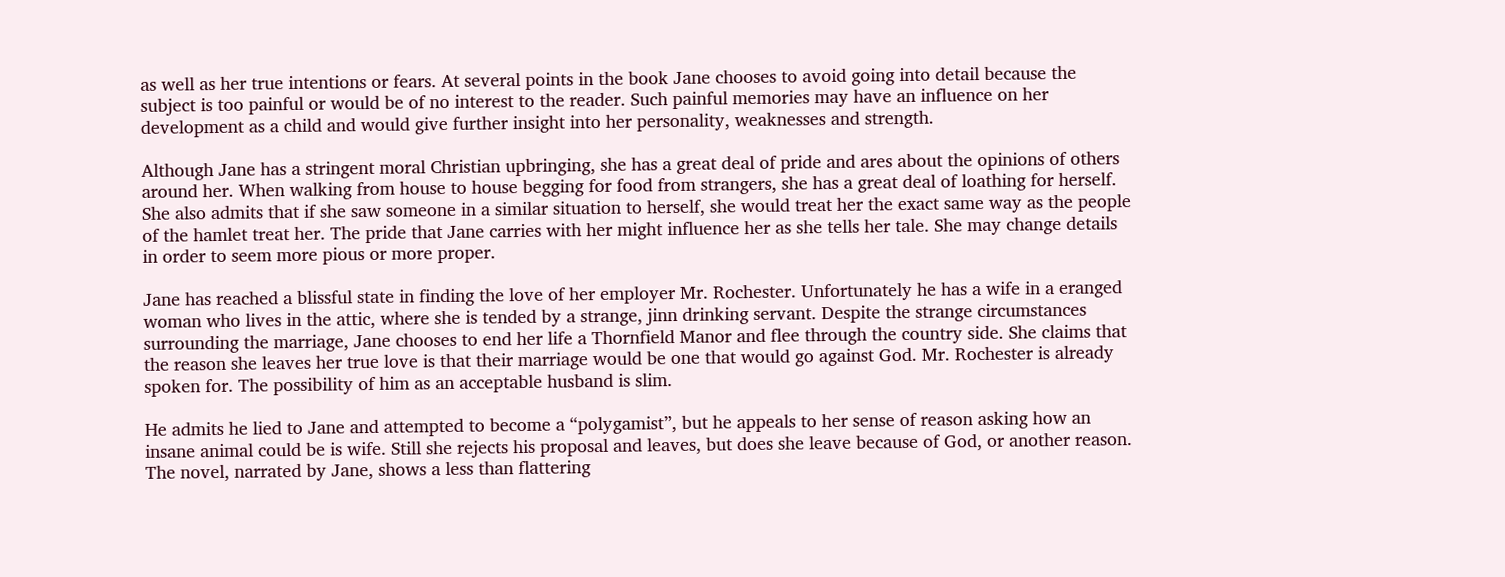as well as her true intentions or fears. At several points in the book Jane chooses to avoid going into detail because the subject is too painful or would be of no interest to the reader. Such painful memories may have an influence on her development as a child and would give further insight into her personality, weaknesses and strength.

Although Jane has a stringent moral Christian upbringing, she has a great deal of pride and ares about the opinions of others around her. When walking from house to house begging for food from strangers, she has a great deal of loathing for herself. She also admits that if she saw someone in a similar situation to herself, she would treat her the exact same way as the people of the hamlet treat her. The pride that Jane carries with her might influence her as she tells her tale. She may change details in order to seem more pious or more proper.

Jane has reached a blissful state in finding the love of her employer Mr. Rochester. Unfortunately he has a wife in a eranged woman who lives in the attic, where she is tended by a strange, jinn drinking servant. Despite the strange circumstances surrounding the marriage, Jane chooses to end her life a Thornfield Manor and flee through the country side. She claims that the reason she leaves her true love is that their marriage would be one that would go against God. Mr. Rochester is already spoken for. The possibility of him as an acceptable husband is slim.

He admits he lied to Jane and attempted to become a “polygamist”, but he appeals to her sense of reason asking how an insane animal could be is wife. Still she rejects his proposal and leaves, but does she leave because of God, or another reason. The novel, narrated by Jane, shows a less than flattering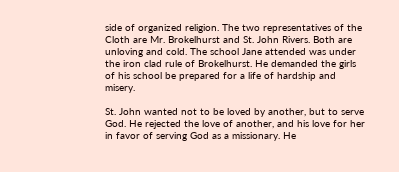side of organized religion. The two representatives of the Cloth are Mr. Brokelhurst and St. John Rivers. Both are unloving and cold. The school Jane attended was under the iron clad rule of Brokelhurst. He demanded the girls of his school be prepared for a life of hardship and misery.

St. John wanted not to be loved by another, but to serve God. He rejected the love of another, and his love for her in favor of serving God as a missionary. He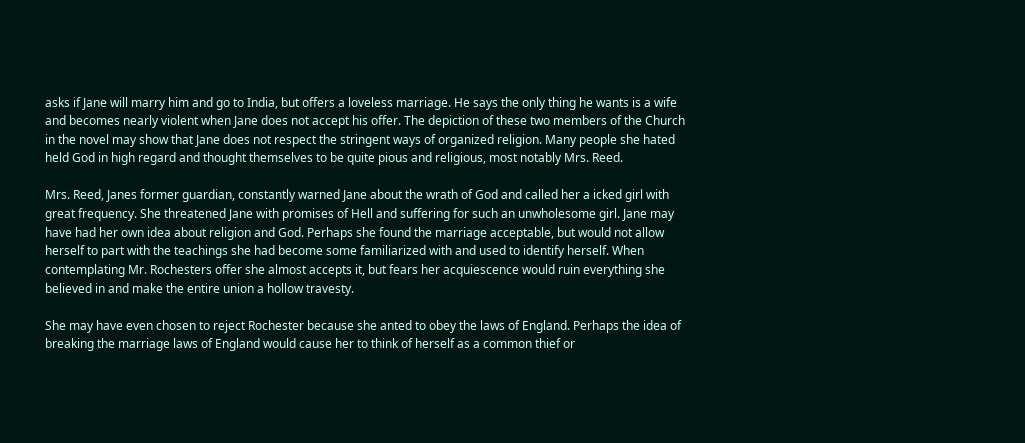asks if Jane will marry him and go to India, but offers a loveless marriage. He says the only thing he wants is a wife and becomes nearly violent when Jane does not accept his offer. The depiction of these two members of the Church in the novel may show that Jane does not respect the stringent ways of organized religion. Many people she hated held God in high regard and thought themselves to be quite pious and religious, most notably Mrs. Reed.

Mrs. Reed, Janes former guardian, constantly warned Jane about the wrath of God and called her a icked girl with great frequency. She threatened Jane with promises of Hell and suffering for such an unwholesome girl. Jane may have had her own idea about religion and God. Perhaps she found the marriage acceptable, but would not allow herself to part with the teachings she had become some familiarized with and used to identify herself. When contemplating Mr. Rochesters offer she almost accepts it, but fears her acquiescence would ruin everything she believed in and make the entire union a hollow travesty.

She may have even chosen to reject Rochester because she anted to obey the laws of England. Perhaps the idea of breaking the marriage laws of England would cause her to think of herself as a common thief or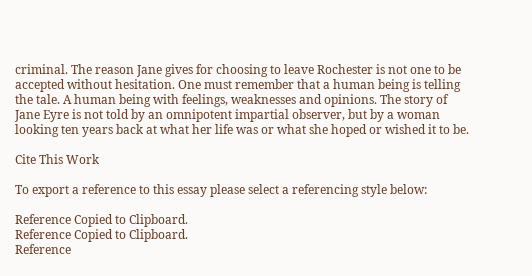criminal. The reason Jane gives for choosing to leave Rochester is not one to be accepted without hesitation. One must remember that a human being is telling the tale. A human being with feelings, weaknesses and opinions. The story of Jane Eyre is not told by an omnipotent impartial observer, but by a woman looking ten years back at what her life was or what she hoped or wished it to be.

Cite This Work

To export a reference to this essay please select a referencing style below:

Reference Copied to Clipboard.
Reference Copied to Clipboard.
Reference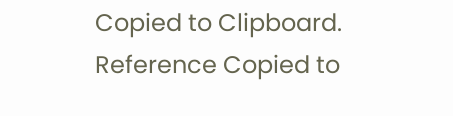Copied to Clipboard.
Reference Copied to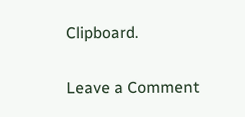Clipboard.

Leave a Comment